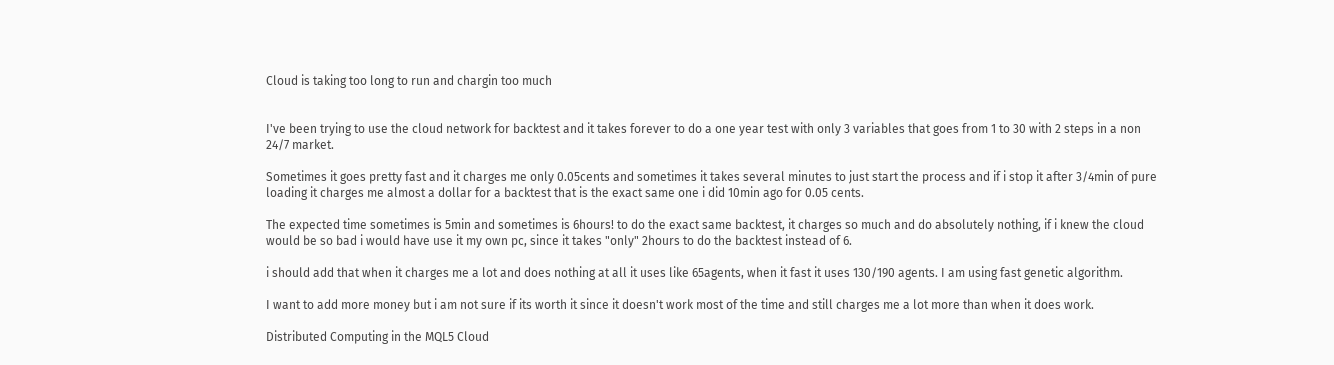Cloud is taking too long to run and chargin too much


I've been trying to use the cloud network for backtest and it takes forever to do a one year test with only 3 variables that goes from 1 to 30 with 2 steps in a non 24/7 market.

Sometimes it goes pretty fast and it charges me only 0.05cents and sometimes it takes several minutes to just start the process and if i stop it after 3/4min of pure loading it charges me almost a dollar for a backtest that is the exact same one i did 10min ago for 0.05 cents.

The expected time sometimes is 5min and sometimes is 6hours! to do the exact same backtest, it charges so much and do absolutely nothing, if i knew the cloud would be so bad i would have use it my own pc, since it takes "only" 2hours to do the backtest instead of 6.

i should add that when it charges me a lot and does nothing at all it uses like 65agents, when it fast it uses 130/190 agents. I am using fast genetic algorithm.

I want to add more money but i am not sure if its worth it since it doesn't work most of the time and still charges me a lot more than when it does work.

Distributed Computing in the MQL5 Cloud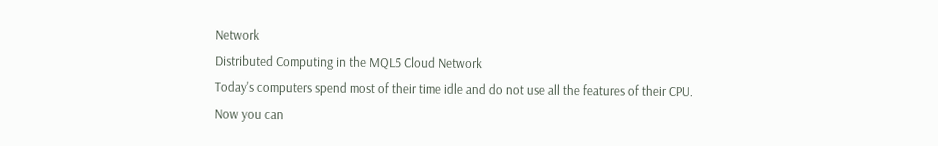Network
Distributed Computing in the MQL5 Cloud Network
Today's computers spend most of their time idle and do not use all the features of their CPU. Now you can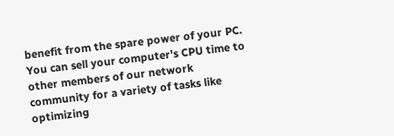benefit from the spare power of your PC. You can sell your computer's CPU time to other members of our network community for a variety of tasks like optimizing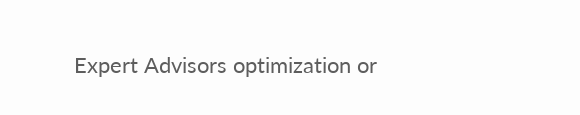Expert Advisors optimization or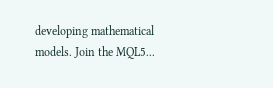developing mathematical models. Join the MQL5...